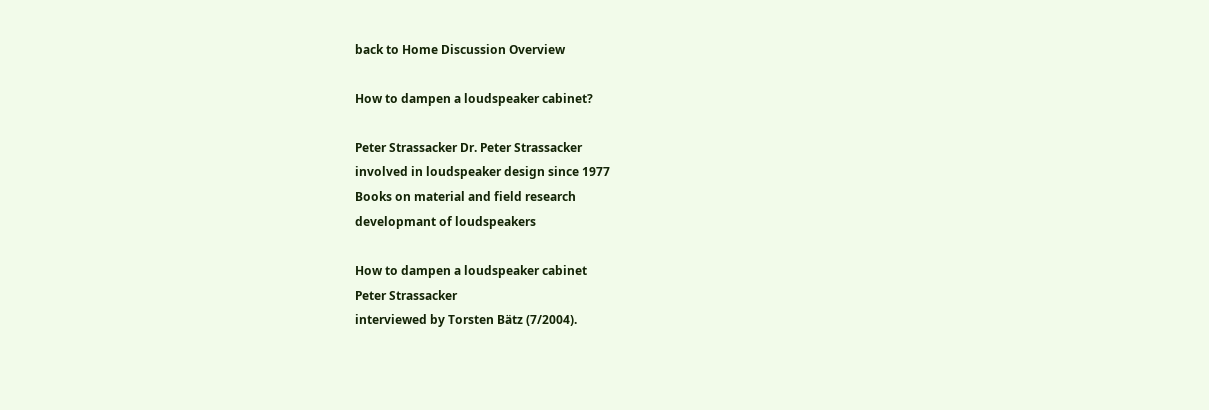back to Home Discussion Overview

How to dampen a loudspeaker cabinet?

Peter Strassacker Dr. Peter Strassacker
involved in loudspeaker design since 1977
Books on material and field research
developmant of loudspeakers

How to dampen a loudspeaker cabinet
Peter Strassacker
interviewed by Torsten Bätz (7/2004).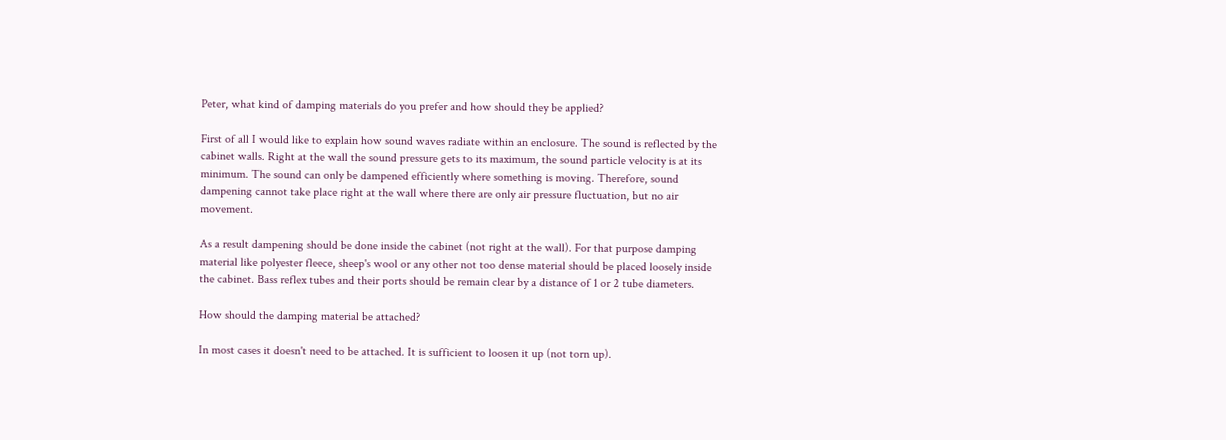Peter, what kind of damping materials do you prefer and how should they be applied?

First of all I would like to explain how sound waves radiate within an enclosure. The sound is reflected by the cabinet walls. Right at the wall the sound pressure gets to its maximum, the sound particle velocity is at its minimum. The sound can only be dampened efficiently where something is moving. Therefore, sound dampening cannot take place right at the wall where there are only air pressure fluctuation, but no air movement.

As a result dampening should be done inside the cabinet (not right at the wall). For that purpose damping material like polyester fleece, sheep's wool or any other not too dense material should be placed loosely inside the cabinet. Bass reflex tubes and their ports should be remain clear by a distance of 1 or 2 tube diameters.

How should the damping material be attached?

In most cases it doesn't need to be attached. It is sufficient to loosen it up (not torn up).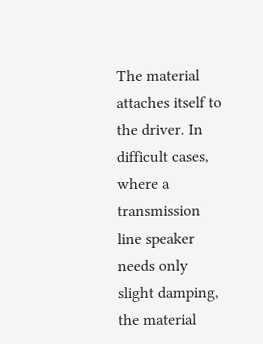The material attaches itself to the driver. In difficult cases, where a transmission line speaker needs only slight damping, the material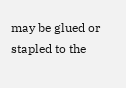may be glued or stapled to the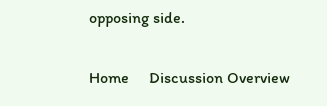opposing side.

Home     Discussion Overview